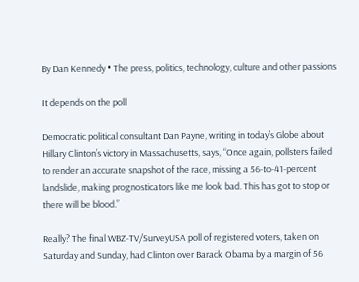By Dan Kennedy • The press, politics, technology, culture and other passions

It depends on the poll

Democratic political consultant Dan Payne, writing in today’s Globe about Hillary Clinton’s victory in Massachusetts, says, “Once again, pollsters failed to render an accurate snapshot of the race, missing a 56-to-41-percent landslide, making prognosticators like me look bad. This has got to stop or there will be blood.”

Really? The final WBZ-TV/SurveyUSA poll of registered voters, taken on Saturday and Sunday, had Clinton over Barack Obama by a margin of 56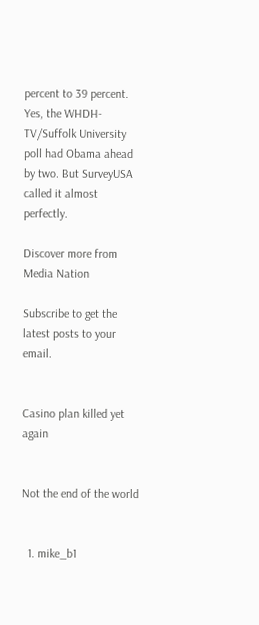percent to 39 percent. Yes, the WHDH-TV/Suffolk University poll had Obama ahead by two. But SurveyUSA called it almost perfectly.

Discover more from Media Nation

Subscribe to get the latest posts to your email.


Casino plan killed yet again


Not the end of the world


  1. mike_b1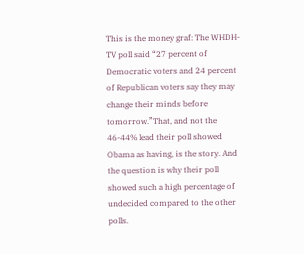This is the money graf: The WHDH-TV poll said “27 percent of Democratic voters and 24 percent of Republican voters say they may change their minds before tomorrow.”That, and not the 46-44% lead their poll showed Obama as having, is the story. And the question is why their poll showed such a high percentage of undecided compared to the other polls.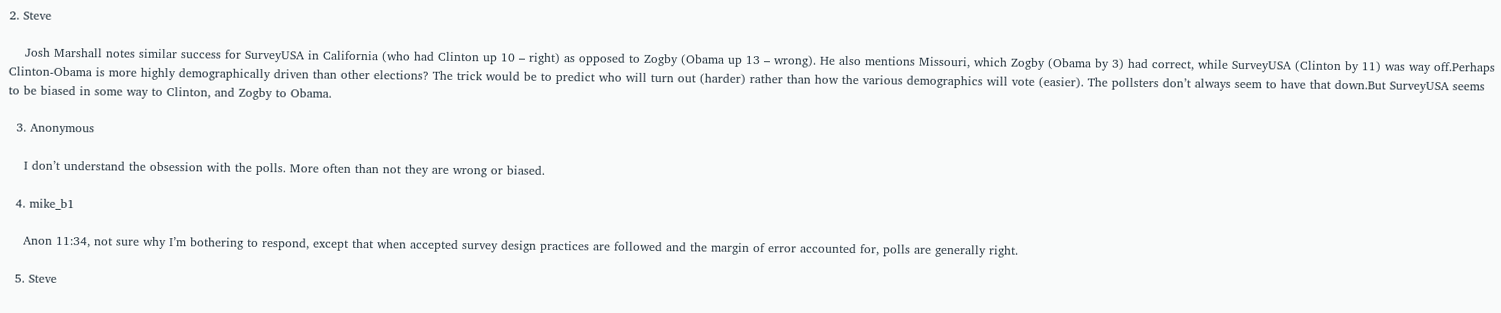2. Steve

    Josh Marshall notes similar success for SurveyUSA in California (who had Clinton up 10 – right) as opposed to Zogby (Obama up 13 – wrong). He also mentions Missouri, which Zogby (Obama by 3) had correct, while SurveyUSA (Clinton by 11) was way off.Perhaps Clinton-Obama is more highly demographically driven than other elections? The trick would be to predict who will turn out (harder) rather than how the various demographics will vote (easier). The pollsters don’t always seem to have that down.But SurveyUSA seems to be biased in some way to Clinton, and Zogby to Obama.

  3. Anonymous

    I don’t understand the obsession with the polls. More often than not they are wrong or biased.

  4. mike_b1

    Anon 11:34, not sure why I’m bothering to respond, except that when accepted survey design practices are followed and the margin of error accounted for, polls are generally right.

  5. Steve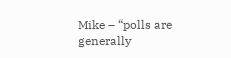Mike – “polls are generally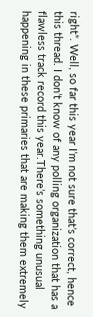right”. Well, so far this year I’m not sure that’s correct, hence this thread. I don’t know of any polling organization that has a flawless track record this year.There’s something unusual happening in these primaries that are making them extremely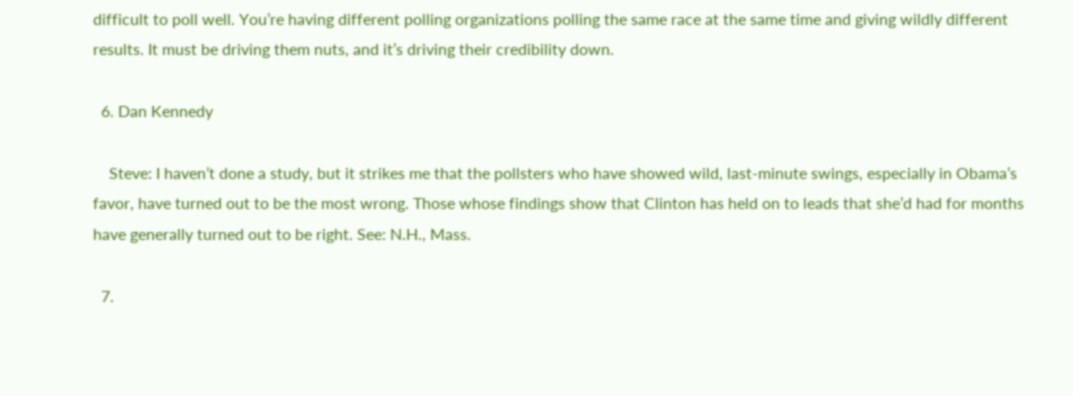difficult to poll well. You’re having different polling organizations polling the same race at the same time and giving wildly different results. It must be driving them nuts, and it’s driving their credibility down.

  6. Dan Kennedy

    Steve: I haven’t done a study, but it strikes me that the pollsters who have showed wild, last-minute swings, especially in Obama’s favor, have turned out to be the most wrong. Those whose findings show that Clinton has held on to leads that she’d had for months have generally turned out to be right. See: N.H., Mass.

  7.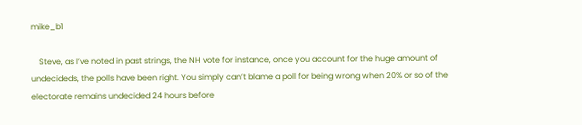mike_b1

    Steve, as I’ve noted in past strings, the NH vote for instance, once you account for the huge amount of undecideds, the polls have been right. You simply can’t blame a poll for being wrong when 20% or so of the electorate remains undecided 24 hours before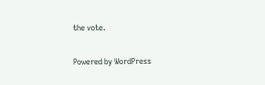the vote.

Powered by WordPress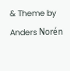& Theme by Anders Norén